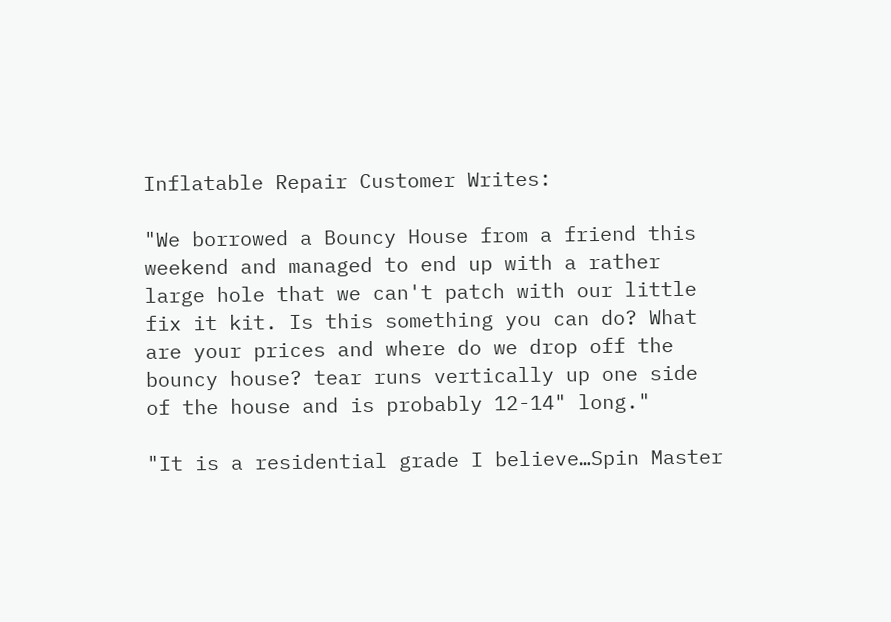Inflatable Repair Customer Writes:

"We borrowed a Bouncy House from a friend this weekend and managed to end up with a rather large hole that we can't patch with our little fix it kit. Is this something you can do? What are your prices and where do we drop off the bouncy house? tear runs vertically up one side of the house and is probably 12-14" long."

"It is a residential grade I believe…Spin Master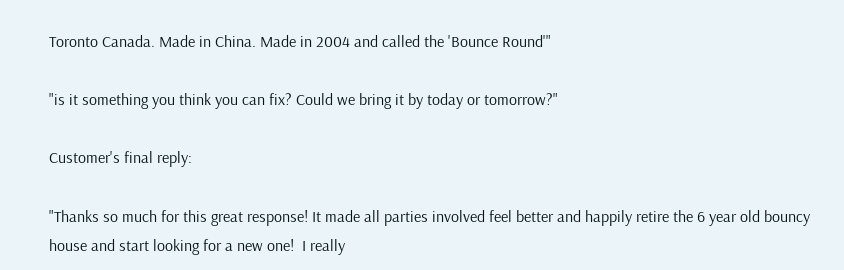Toronto Canada. Made in China. Made in 2004 and called the 'Bounce Round'"

"is it something you think you can fix? Could we bring it by today or tomorrow?"

Customer's final reply:

"Thanks so much for this great response! It made all parties involved feel better and happily retire the 6 year old bouncy house and start looking for a new one!  I really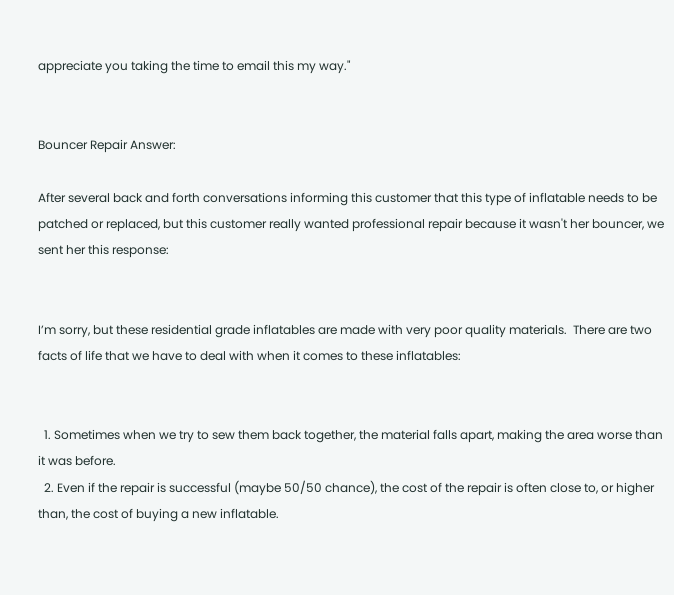appreciate you taking the time to email this my way."


Bouncer Repair Answer:

After several back and forth conversations informing this customer that this type of inflatable needs to be patched or replaced, but this customer really wanted professional repair because it wasn't her bouncer, we sent her this response:


I’m sorry, but these residential grade inflatables are made with very poor quality materials.  There are two facts of life that we have to deal with when it comes to these inflatables:


  1. Sometimes when we try to sew them back together, the material falls apart, making the area worse than it was before.
  2. Even if the repair is successful (maybe 50/50 chance), the cost of the repair is often close to, or higher than, the cost of buying a new inflatable.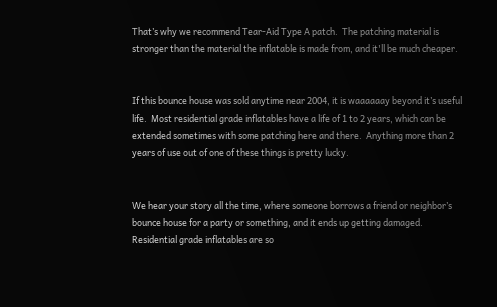That’s why we recommend Tear-Aid Type A patch.  The patching material is stronger than the material the inflatable is made from, and it'll be much cheaper.


If this bounce house was sold anytime near 2004, it is waaaaaay beyond it’s useful life.  Most residential grade inflatables have a life of 1 to 2 years, which can be extended sometimes with some patching here and there.  Anything more than 2 years of use out of one of these things is pretty lucky.


We hear your story all the time, where someone borrows a friend or neighbor’s bounce house for a party or something, and it ends up getting damaged.  Residential grade inflatables are so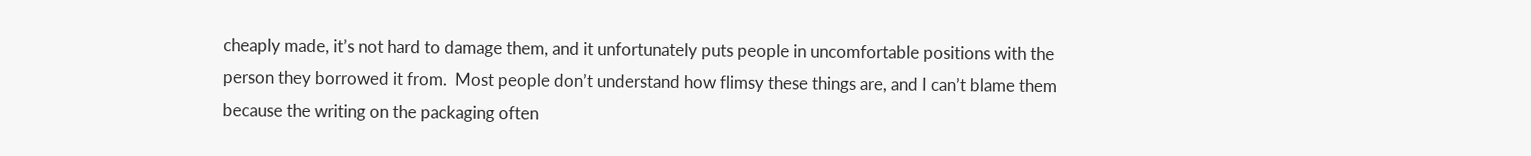cheaply made, it’s not hard to damage them, and it unfortunately puts people in uncomfortable positions with the person they borrowed it from.  Most people don’t understand how flimsy these things are, and I can’t blame them because the writing on the packaging often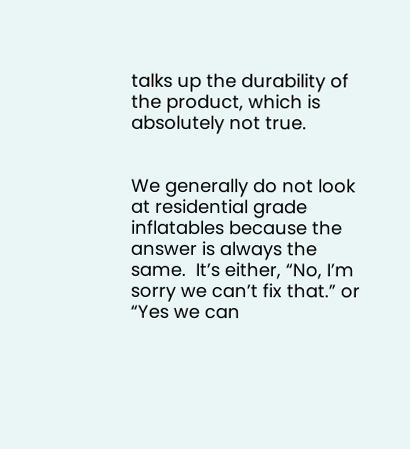talks up the durability of the product, which is absolutely not true.


We generally do not look at residential grade inflatables because the answer is always the same.  It’s either, “No, I’m sorry we can’t fix that.” or “Yes we can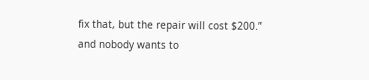fix that, but the repair will cost $200.” and nobody wants to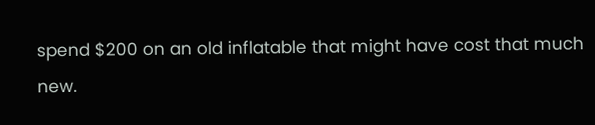spend $200 on an old inflatable that might have cost that much new.